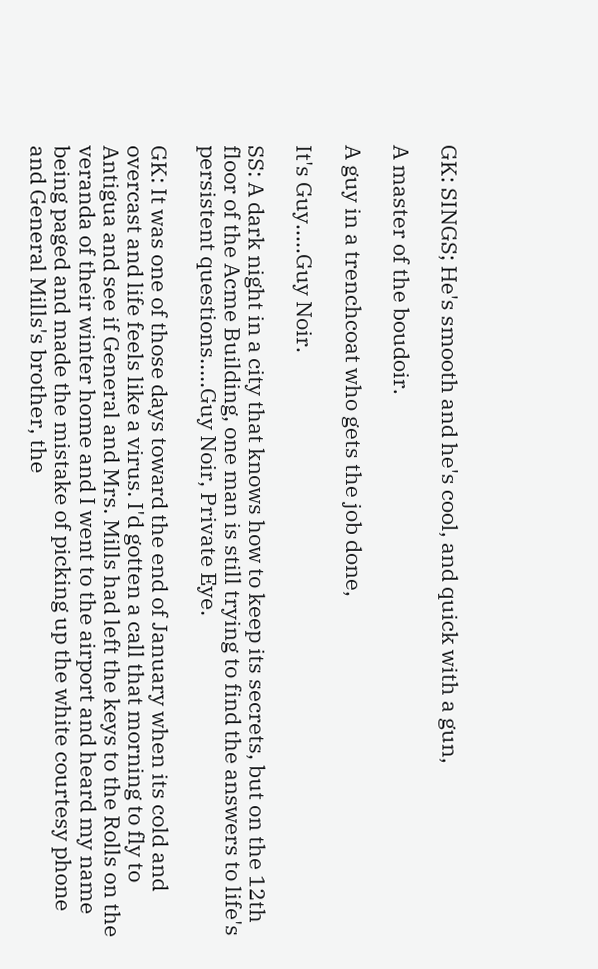GK: SINGS; He's smooth and he's cool, and quick with a gun,

A master of the boudoir.

A guy in a trenchcoat who gets the job done,

It's Guy.....Guy Noir.

SS: A dark night in a city that knows how to keep its secrets, but on the 12th floor of the Acme Building, one man is still trying to find the answers to life's persistent questions.....Guy Noir, Private Eye.

GK: It was one of those days toward the end of January when its cold and overcast and life feels like a virus. I'd gotten a call that morning to fly to Antigua and see if General and Mrs. Mills had left the keys to the Rolls on the veranda of their winter home and I went to the airport and heard my name being paged and made the mistake of picking up the white courtesy phone and General Mills's brother, the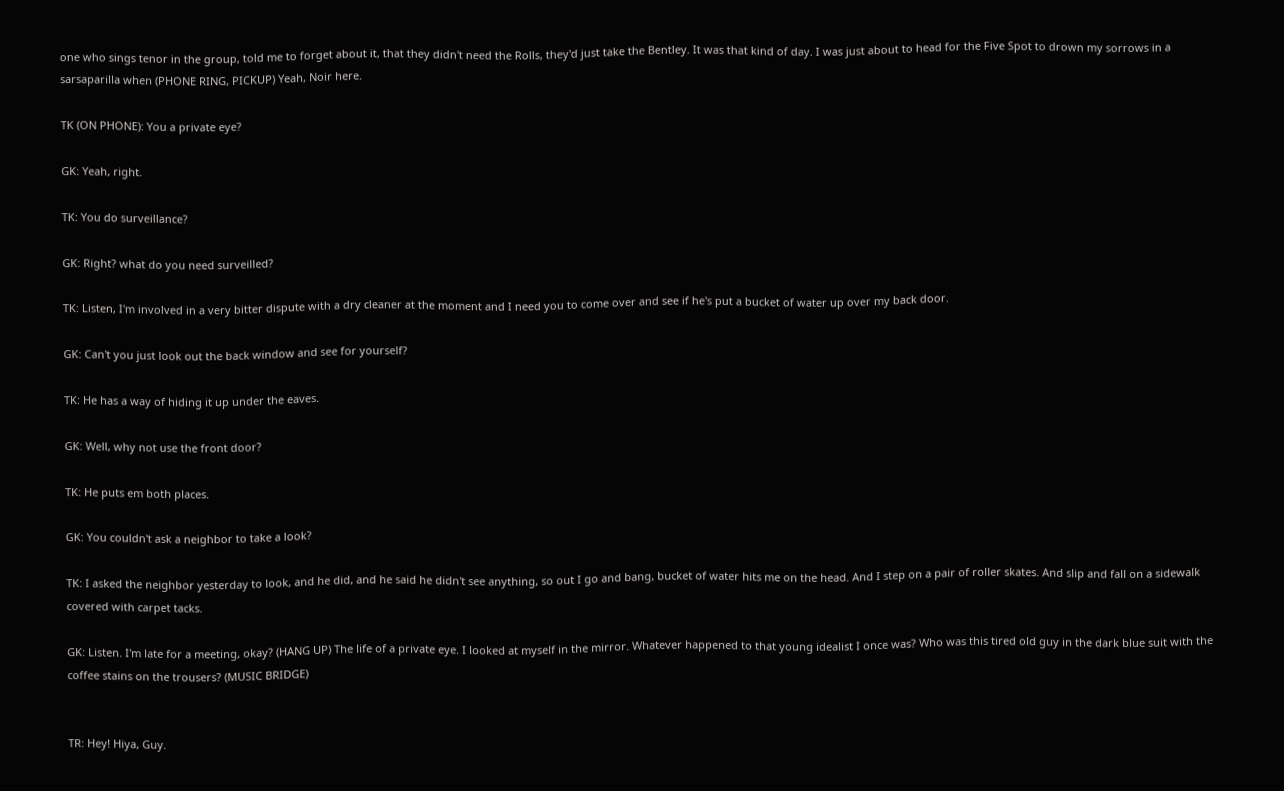one who sings tenor in the group, told me to forget about it, that they didn't need the Rolls, they'd just take the Bentley. It was that kind of day. I was just about to head for the Five Spot to drown my sorrows in a sarsaparilla when (PHONE RING, PICKUP) Yeah, Noir here.

TK (ON PHONE): You a private eye?

GK: Yeah, right.

TK: You do surveillance?

GK: Right? what do you need surveilled?

TK: Listen, I'm involved in a very bitter dispute with a dry cleaner at the moment and I need you to come over and see if he's put a bucket of water up over my back door.

GK: Can't you just look out the back window and see for yourself?

TK: He has a way of hiding it up under the eaves.

GK: Well, why not use the front door?

TK: He puts em both places.

GK: You couldn't ask a neighbor to take a look?

TK: I asked the neighbor yesterday to look, and he did, and he said he didn't see anything, so out I go and bang, bucket of water hits me on the head. And I step on a pair of roller skates. And slip and fall on a sidewalk covered with carpet tacks.

GK: Listen. I'm late for a meeting, okay? (HANG UP) The life of a private eye. I looked at myself in the mirror. Whatever happened to that young idealist I once was? Who was this tired old guy in the dark blue suit with the coffee stains on the trousers? (MUSIC BRIDGE)


TR: Hey! Hiya, Guy.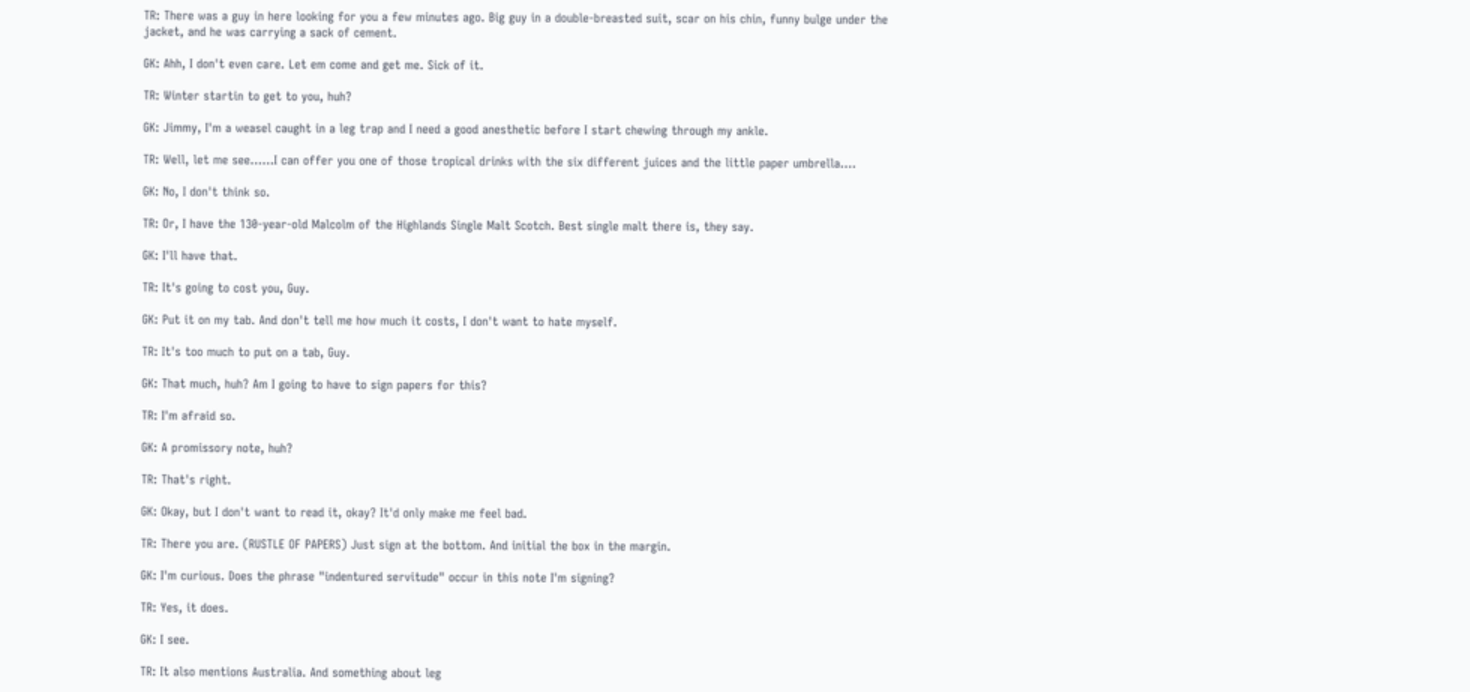TR: There was a guy in here looking for you a few minutes ago. Big guy in a double-breasted suit, scar on his chin, funny bulge under the jacket, and he was carrying a sack of cement.

GK: Ahh, I don't even care. Let em come and get me. Sick of it.

TR: Winter startin to get to you, huh?

GK: Jimmy, I'm a weasel caught in a leg trap and I need a good anesthetic before I start chewing through my ankle.

TR: Well, let me see......I can offer you one of those tropical drinks with the six different juices and the little paper umbrella....

GK: No, I don't think so.

TR: Or, I have the 130-year-old Malcolm of the Highlands Single Malt Scotch. Best single malt there is, they say.

GK: I'll have that.

TR: It's going to cost you, Guy.

GK: Put it on my tab. And don't tell me how much it costs, I don't want to hate myself.

TR: It's too much to put on a tab, Guy.

GK: That much, huh? Am I going to have to sign papers for this?

TR: I'm afraid so.

GK: A promissory note, huh?

TR: That's right.

GK: Okay, but I don't want to read it, okay? It'd only make me feel bad.

TR: There you are. (RUSTLE OF PAPERS) Just sign at the bottom. And initial the box in the margin.

GK: I'm curious. Does the phrase "indentured servitude" occur in this note I'm signing?

TR: Yes, it does.

GK: I see.

TR: It also mentions Australia. And something about leg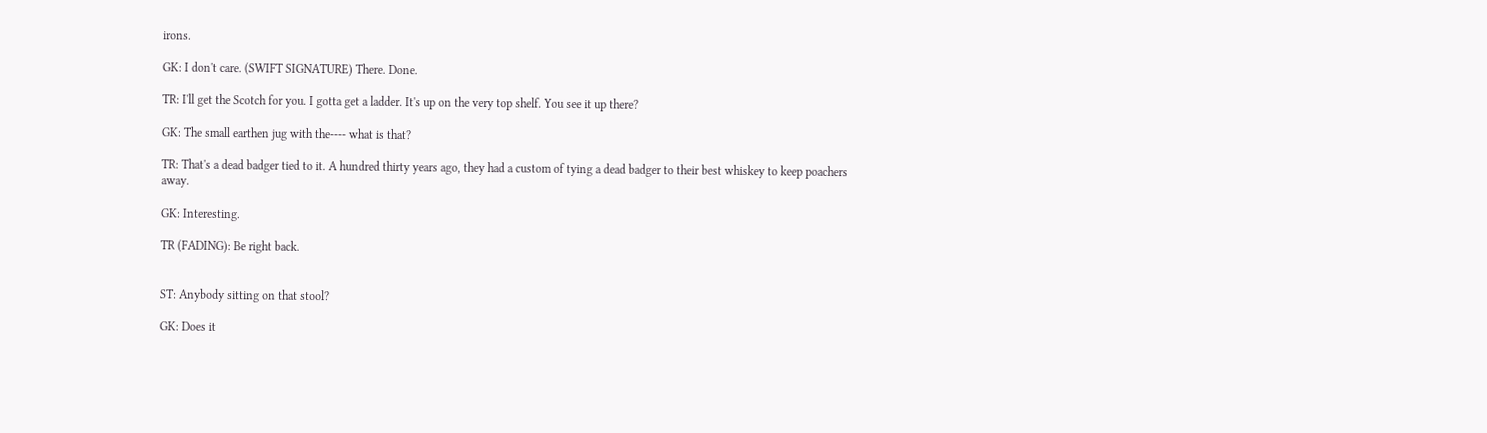irons.

GK: I don't care. (SWIFT SIGNATURE) There. Done.

TR: I'll get the Scotch for you. I gotta get a ladder. It's up on the very top shelf. You see it up there?

GK: The small earthen jug with the---- what is that?

TR: That's a dead badger tied to it. A hundred thirty years ago, they had a custom of tying a dead badger to their best whiskey to keep poachers away.

GK: Interesting.

TR (FADING): Be right back.


ST: Anybody sitting on that stool?

GK: Does it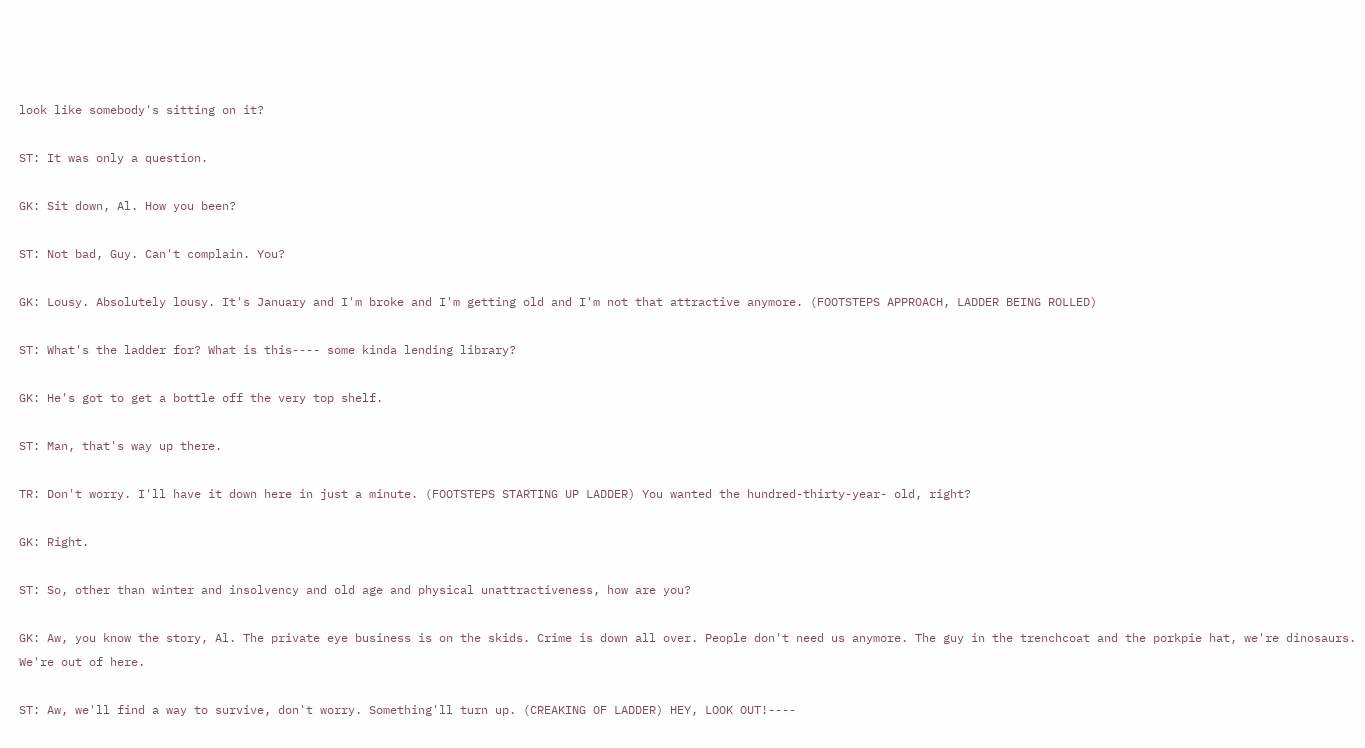look like somebody's sitting on it?

ST: It was only a question.

GK: Sit down, Al. How you been?

ST: Not bad, Guy. Can't complain. You?

GK: Lousy. Absolutely lousy. It's January and I'm broke and I'm getting old and I'm not that attractive anymore. (FOOTSTEPS APPROACH, LADDER BEING ROLLED)

ST: What's the ladder for? What is this---- some kinda lending library?

GK: He's got to get a bottle off the very top shelf.

ST: Man, that's way up there.

TR: Don't worry. I'll have it down here in just a minute. (FOOTSTEPS STARTING UP LADDER) You wanted the hundred-thirty-year- old, right?

GK: Right.

ST: So, other than winter and insolvency and old age and physical unattractiveness, how are you?

GK: Aw, you know the story, Al. The private eye business is on the skids. Crime is down all over. People don't need us anymore. The guy in the trenchcoat and the porkpie hat, we're dinosaurs. We're out of here.

ST: Aw, we'll find a way to survive, don't worry. Something'll turn up. (CREAKING OF LADDER) HEY, LOOK OUT!----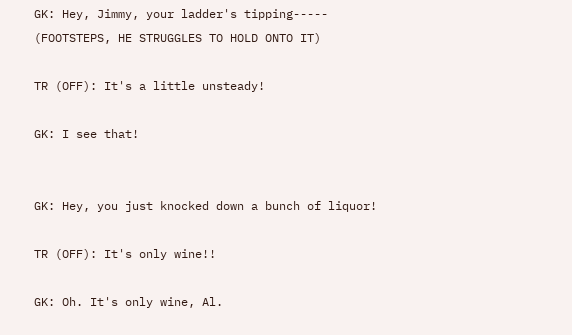GK: Hey, Jimmy, your ladder's tipping----- (FOOTSTEPS, HE STRUGGLES TO HOLD ONTO IT)

TR (OFF): It's a little unsteady!

GK: I see that!


GK: Hey, you just knocked down a bunch of liquor!

TR (OFF): It's only wine!!

GK: Oh. It's only wine, Al.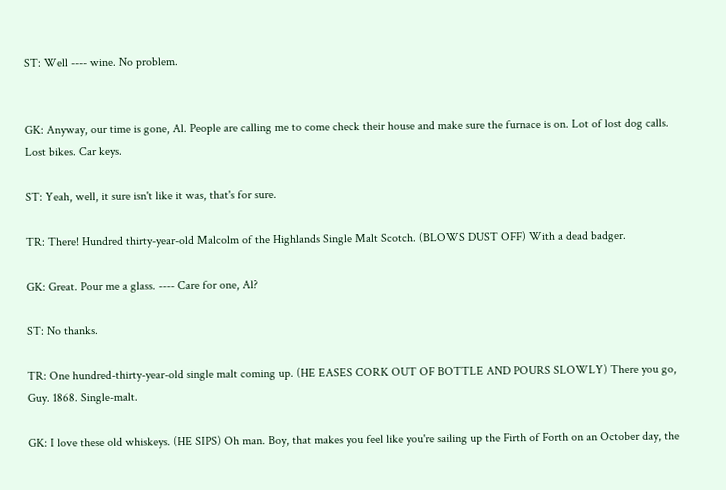ST: Well ---- wine. No problem.


GK: Anyway, our time is gone, Al. People are calling me to come check their house and make sure the furnace is on. Lot of lost dog calls. Lost bikes. Car keys.

ST: Yeah, well, it sure isn't like it was, that's for sure.

TR: There! Hundred thirty-year-old Malcolm of the Highlands Single Malt Scotch. (BLOWS DUST OFF) With a dead badger.

GK: Great. Pour me a glass. ---- Care for one, Al?

ST: No thanks.

TR: One hundred-thirty-year-old single malt coming up. (HE EASES CORK OUT OF BOTTLE AND POURS SLOWLY) There you go, Guy. 1868. Single-malt.

GK: I love these old whiskeys. (HE SIPS) Oh man. Boy, that makes you feel like you're sailing up the Firth of Forth on an October day, the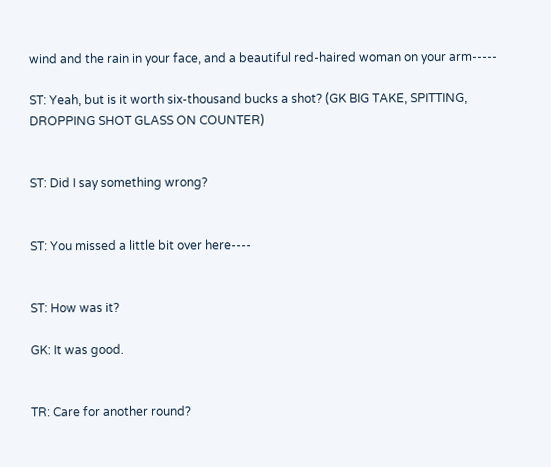wind and the rain in your face, and a beautiful red-haired woman on your arm-----

ST: Yeah, but is it worth six-thousand bucks a shot? (GK BIG TAKE, SPITTING, DROPPING SHOT GLASS ON COUNTER)


ST: Did I say something wrong?


ST: You missed a little bit over here----


ST: How was it?

GK: It was good.


TR: Care for another round?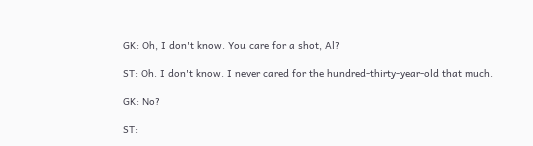GK: Oh, I don't know. You care for a shot, Al?

ST: Oh. I don't know. I never cared for the hundred-thirty-year-old that much.

GK: No?

ST: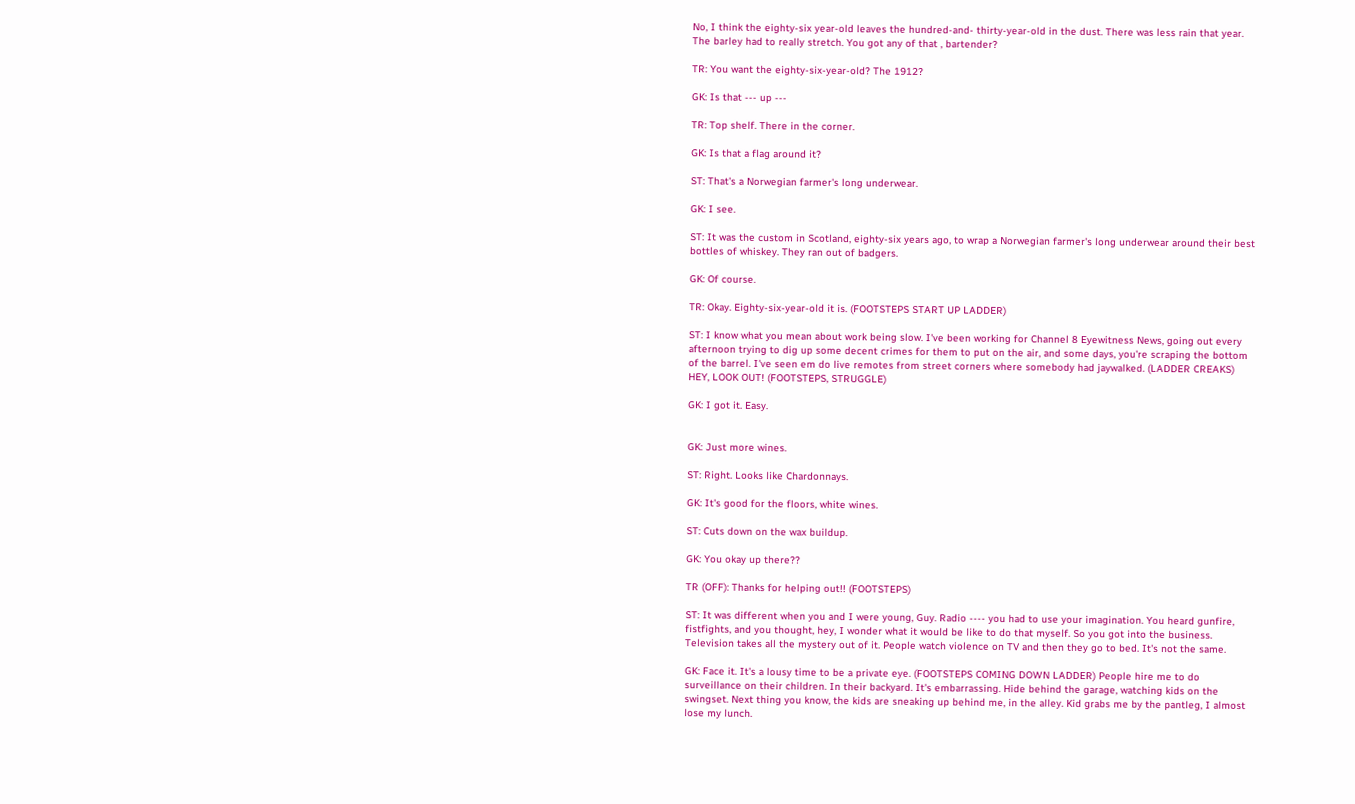No, I think the eighty-six year-old leaves the hundred-and- thirty-year-old in the dust. There was less rain that year. The barley had to really stretch. You got any of that , bartender?

TR: You want the eighty-six-year-old? The 1912?

GK: Is that --- up ---

TR: Top shelf. There in the corner.

GK: Is that a flag around it?

ST: That's a Norwegian farmer's long underwear.

GK: I see.

ST: It was the custom in Scotland, eighty-six years ago, to wrap a Norwegian farmer's long underwear around their best bottles of whiskey. They ran out of badgers.

GK: Of course.

TR: Okay. Eighty-six-year-old it is. (FOOTSTEPS START UP LADDER)

ST: I know what you mean about work being slow. I've been working for Channel 8 Eyewitness News, going out every afternoon trying to dig up some decent crimes for them to put on the air, and some days, you're scraping the bottom of the barrel. I've seen em do live remotes from street corners where somebody had jaywalked. (LADDER CREAKS) HEY, LOOK OUT! (FOOTSTEPS, STRUGGLE)

GK: I got it. Easy.


GK: Just more wines.

ST: Right. Looks like Chardonnays.

GK: It's good for the floors, white wines.

ST: Cuts down on the wax buildup.

GK: You okay up there??

TR (OFF): Thanks for helping out!! (FOOTSTEPS)

ST: It was different when you and I were young, Guy. Radio ---- you had to use your imagination. You heard gunfire, fistfights, and you thought, hey, I wonder what it would be like to do that myself. So you got into the business. Television takes all the mystery out of it. People watch violence on TV and then they go to bed. It's not the same.

GK: Face it. It's a lousy time to be a private eye. (FOOTSTEPS COMING DOWN LADDER) People hire me to do surveillance on their children. In their backyard. It's embarrassing. Hide behind the garage, watching kids on the swingset. Next thing you know, the kids are sneaking up behind me, in the alley. Kid grabs me by the pantleg, I almost lose my lunch.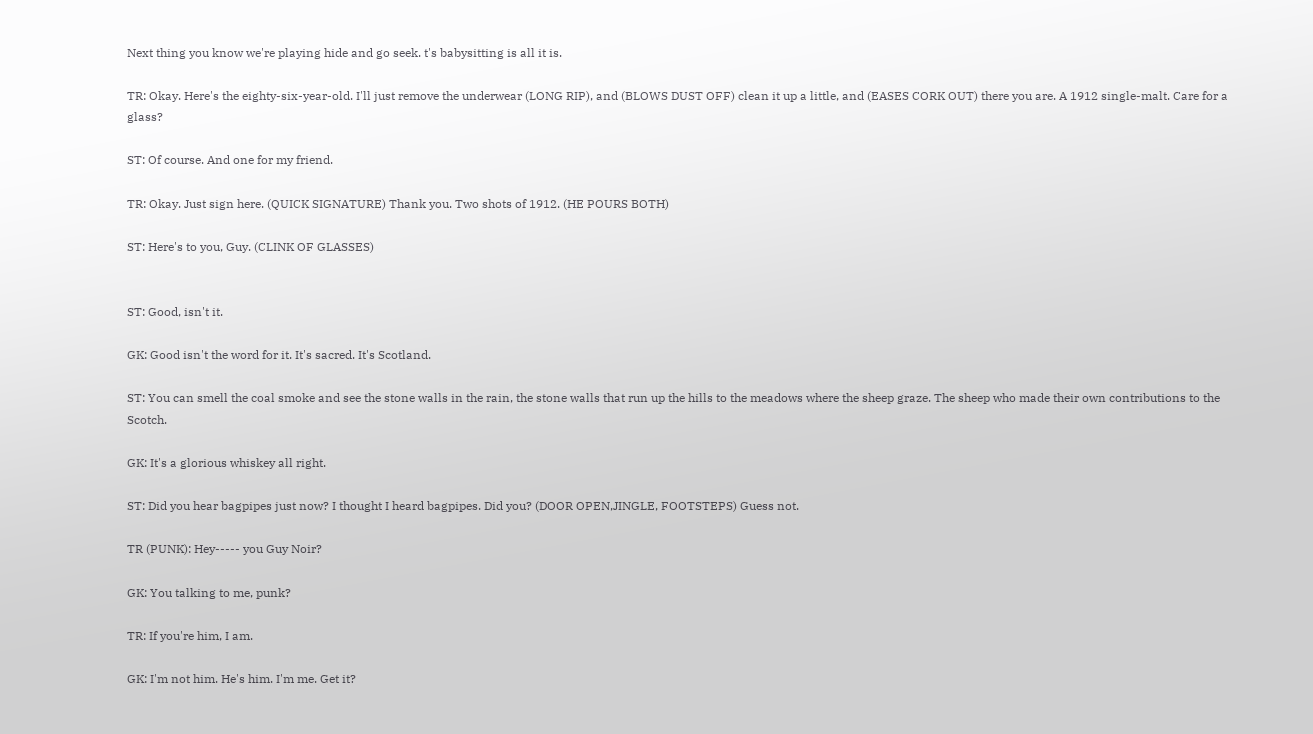Next thing you know we're playing hide and go seek. t's babysitting is all it is.

TR: Okay. Here's the eighty-six-year-old. I'll just remove the underwear (LONG RIP), and (BLOWS DUST OFF) clean it up a little, and (EASES CORK OUT) there you are. A 1912 single-malt. Care for a glass?

ST: Of course. And one for my friend.

TR: Okay. Just sign here. (QUICK SIGNATURE) Thank you. Two shots of 1912. (HE POURS BOTH)

ST: Here's to you, Guy. (CLINK OF GLASSES)


ST: Good, isn't it.

GK: Good isn't the word for it. It's sacred. It's Scotland.

ST: You can smell the coal smoke and see the stone walls in the rain, the stone walls that run up the hills to the meadows where the sheep graze. The sheep who made their own contributions to the Scotch.

GK: It's a glorious whiskey all right.

ST: Did you hear bagpipes just now? I thought I heard bagpipes. Did you? (DOOR OPEN,JINGLE, FOOTSTEPS) Guess not.

TR (PUNK): Hey----- you Guy Noir?

GK: You talking to me, punk?

TR: If you're him, I am.

GK: I'm not him. He's him. I'm me. Get it?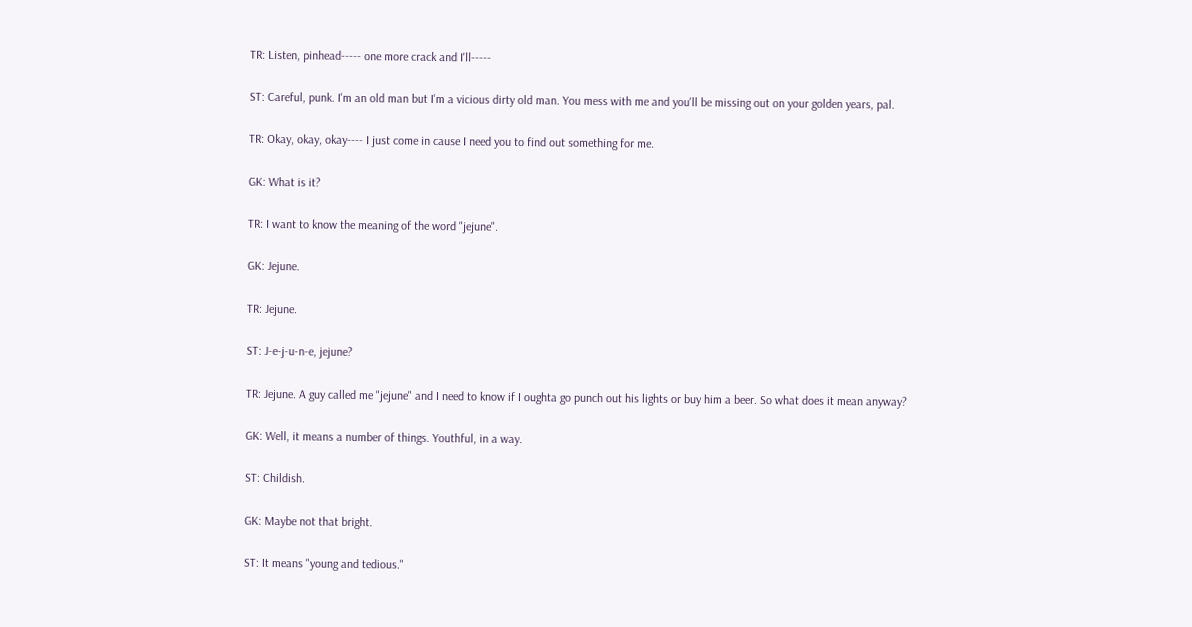TR: Listen, pinhead----- one more crack and I'll-----

ST: Careful, punk. I'm an old man but I'm a vicious dirty old man. You mess with me and you'll be missing out on your golden years, pal.

TR: Okay, okay, okay---- I just come in cause I need you to find out something for me.

GK: What is it?

TR: I want to know the meaning of the word "jejune".

GK: Jejune.

TR: Jejune.

ST: J-e-j-u-n-e, jejune?

TR: Jejune. A guy called me "jejune" and I need to know if I oughta go punch out his lights or buy him a beer. So what does it mean anyway?

GK: Well, it means a number of things. Youthful, in a way.

ST: Childish.

GK: Maybe not that bright.

ST: It means "young and tedious."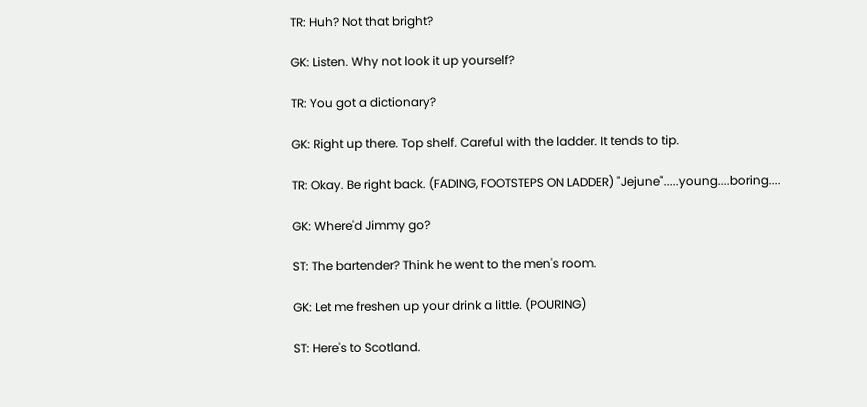TR: Huh? Not that bright?

GK: Listen. Why not look it up yourself?

TR: You got a dictionary?

GK: Right up there. Top shelf. Careful with the ladder. It tends to tip.

TR: Okay. Be right back. (FADING, FOOTSTEPS ON LADDER) "Jejune".....young....boring....

GK: Where'd Jimmy go?

ST: The bartender? Think he went to the men's room.

GK: Let me freshen up your drink a little. (POURING)

ST: Here's to Scotland.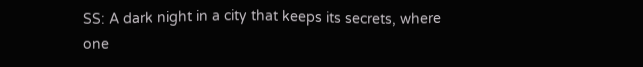SS: A dark night in a city that keeps its secrets, where one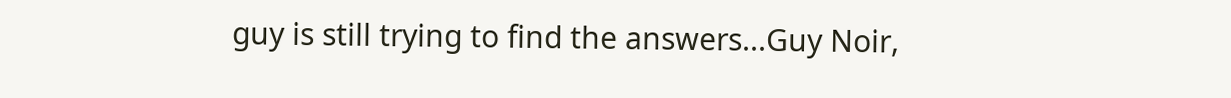guy is still trying to find the answers...Guy Noir,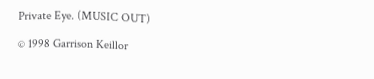Private Eye. (MUSIC OUT)

© 1998 Garrison Keillor